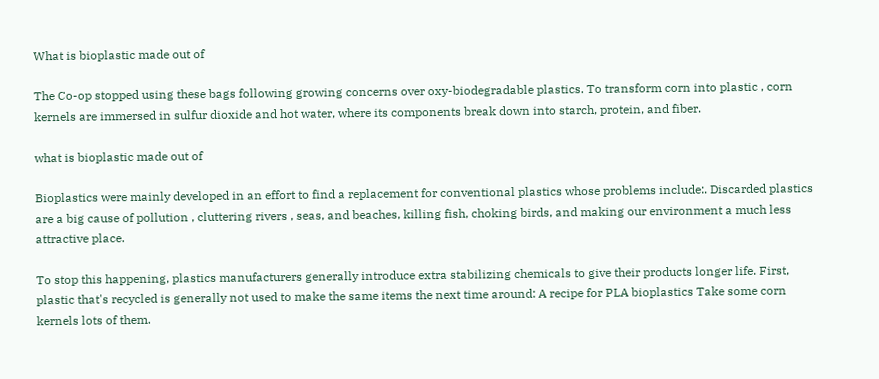What is bioplastic made out of

The Co-op stopped using these bags following growing concerns over oxy-biodegradable plastics. To transform corn into plastic , corn kernels are immersed in sulfur dioxide and hot water, where its components break down into starch, protein, and fiber.

what is bioplastic made out of

Bioplastics were mainly developed in an effort to find a replacement for conventional plastics whose problems include:. Discarded plastics are a big cause of pollution , cluttering rivers , seas, and beaches, killing fish, choking birds, and making our environment a much less attractive place.

To stop this happening, plastics manufacturers generally introduce extra stabilizing chemicals to give their products longer life. First, plastic that's recycled is generally not used to make the same items the next time around: A recipe for PLA bioplastics Take some corn kernels lots of them.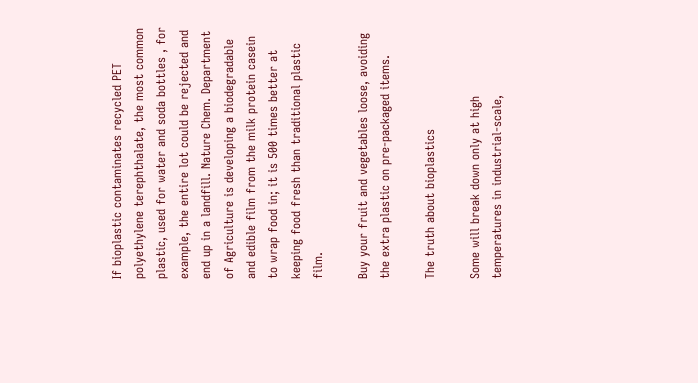If bioplastic contaminates recycled PET polyethylene terephthalate, the most common plastic, used for water and soda bottles , for example, the entire lot could be rejected and end up in a landfill. Nature Chem. Department of Agriculture is developing a biodegradable and edible film from the milk protein casein to wrap food in; it is 500 times better at keeping food fresh than traditional plastic film.

Buy your fruit and vegetables loose, avoiding the extra plastic on pre-packaged items.

The truth about bioplastics

Some will break down only at high temperatures in industrial-scale,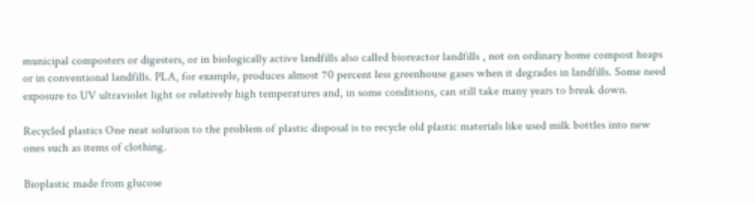municipal composters or digesters, or in biologically active landfills also called bioreactor landfills , not on ordinary home compost heaps or in conventional landfills. PLA, for example, produces almost 70 percent less greenhouse gases when it degrades in landfills. Some need exposure to UV ultraviolet light or relatively high temperatures and, in some conditions, can still take many years to break down.

Recycled plastics One neat solution to the problem of plastic disposal is to recycle old plastic materials like used milk bottles into new ones such as items of clothing.

Bioplastic made from glucose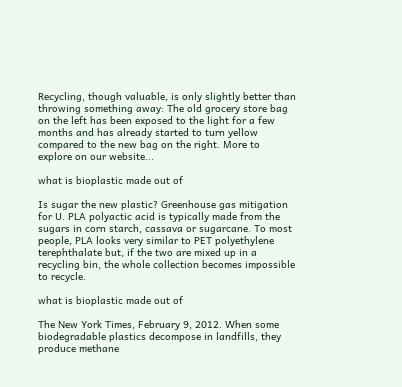Recycling, though valuable, is only slightly better than throwing something away: The old grocery store bag on the left has been exposed to the light for a few months and has already started to turn yellow compared to the new bag on the right. More to explore on our website...

what is bioplastic made out of

Is sugar the new plastic? Greenhouse gas mitigation for U. PLA polyactic acid is typically made from the sugars in corn starch, cassava or sugarcane. To most people, PLA looks very similar to PET polyethylene terephthalate but, if the two are mixed up in a recycling bin, the whole collection becomes impossible to recycle.

what is bioplastic made out of

The New York Times, February 9, 2012. When some biodegradable plastics decompose in landfills, they produce methane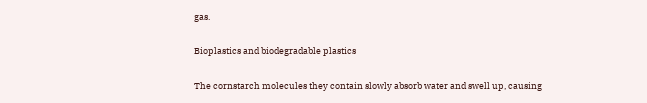gas.

Bioplastics and biodegradable plastics

The cornstarch molecules they contain slowly absorb water and swell up, causing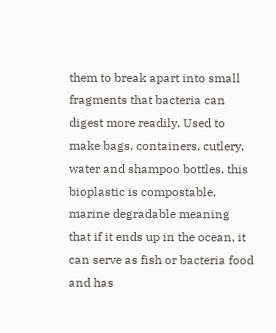them to break apart into small fragments that bacteria can digest more readily. Used to make bags, containers, cutlery, water and shampoo bottles, this bioplastic is compostable, marine degradable meaning that if it ends up in the ocean, it can serve as fish or bacteria food and has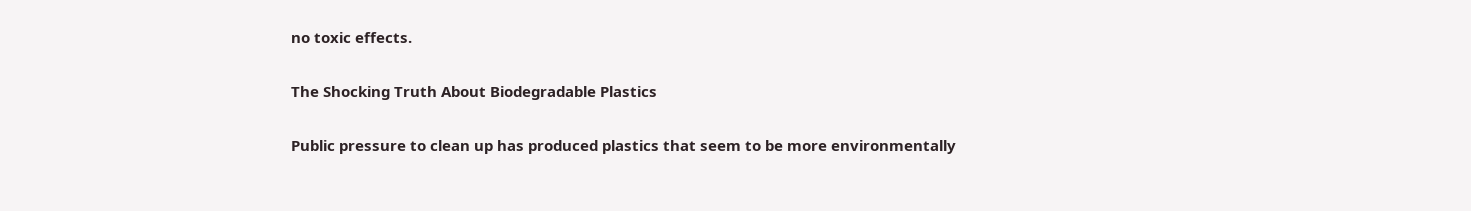no toxic effects.

The Shocking Truth About Biodegradable Plastics

Public pressure to clean up has produced plastics that seem to be more environmentally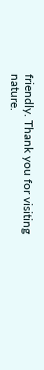friendly. Thank you for visiting nature.